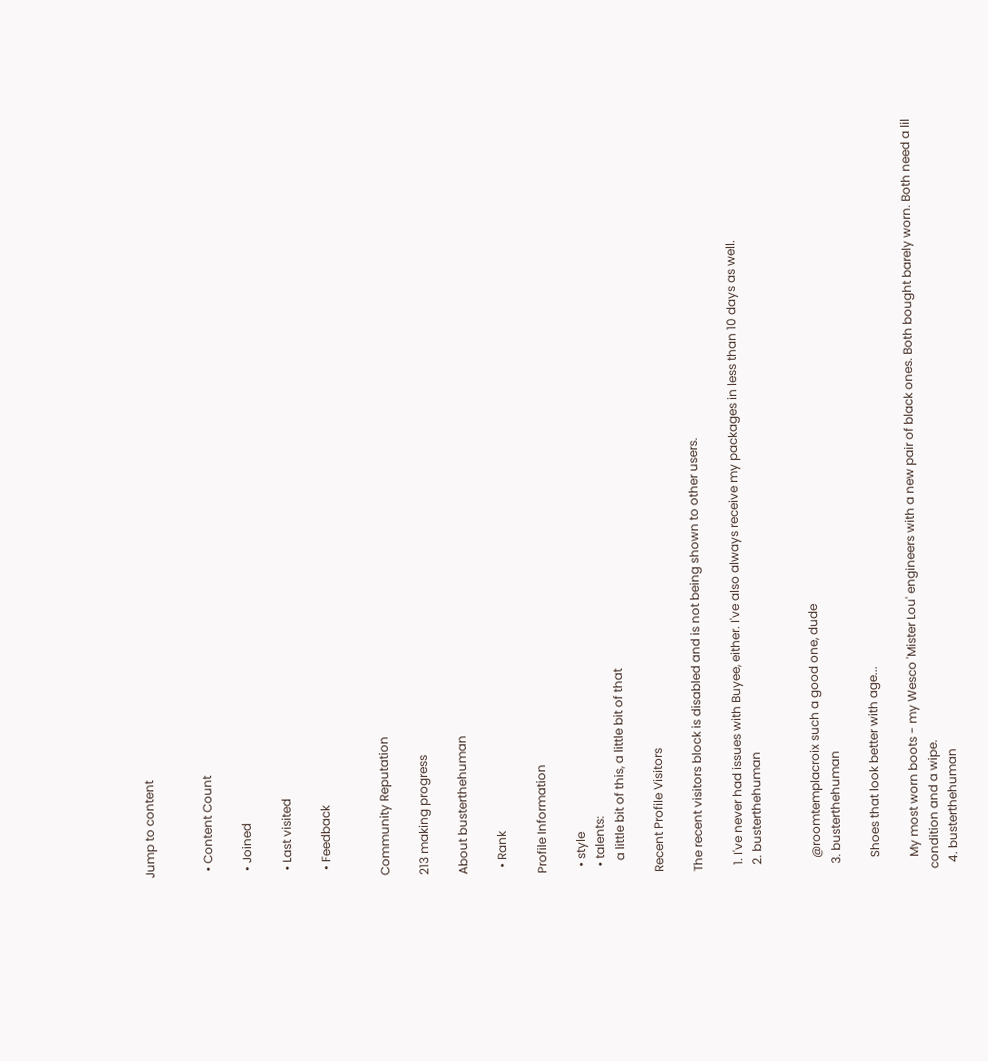Jump to content


  • Content Count

  • Joined

  • Last visited

  • Feedback


Community Reputation

213 making progress

About busterthehuman

  • Rank

Profile Information

  • style
  • talents:
    a little bit of this, a little bit of that

Recent Profile Visitors

The recent visitors block is disabled and is not being shown to other users.

  1. I've never had issues with Buyee, either. I've also always receive my packages in less than 10 days as well.
  2. busterthehuman


    @roomtemplacroix such a good one, dude
  3. busterthehuman

    Shoes that look better with age...

    My most worn boots - my Wesco 'Mister Lou' engineers with a new pair of black ones. Both bought barely worn. Both need a lil condition and a wipe.
  4. busterthehuman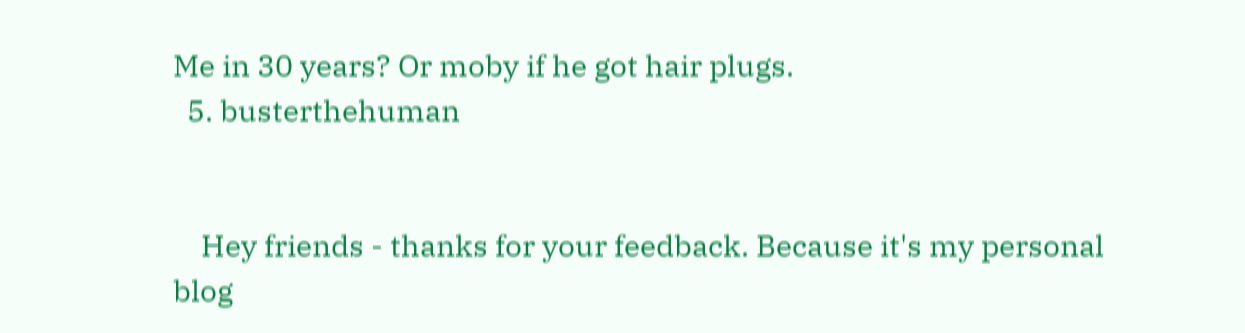Me in 30 years? Or moby if he got hair plugs.
  5. busterthehuman


    Hey friends - thanks for your feedback. Because it's my personal blog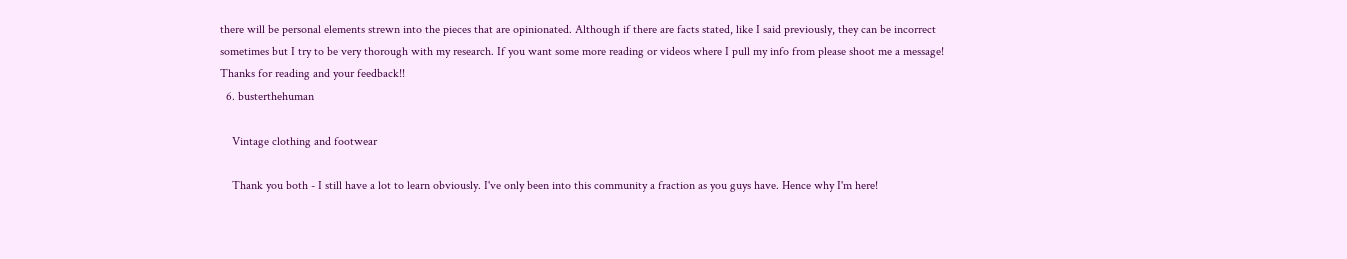there will be personal elements strewn into the pieces that are opinionated. Although if there are facts stated, like I said previously, they can be incorrect sometimes but I try to be very thorough with my research. If you want some more reading or videos where I pull my info from please shoot me a message! Thanks for reading and your feedback!!
  6. busterthehuman

    Vintage clothing and footwear

    Thank you both - I still have a lot to learn obviously. I've only been into this community a fraction as you guys have. Hence why I'm here!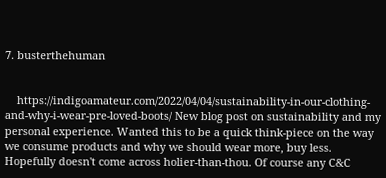7. busterthehuman


    https://indigoamateur.com/2022/04/04/sustainability-in-our-clothing-and-why-i-wear-pre-loved-boots/ New blog post on sustainability and my personal experience. Wanted this to be a quick think-piece on the way we consume products and why we should wear more, buy less. Hopefully doesn't come across holier-than-thou. Of course any C&C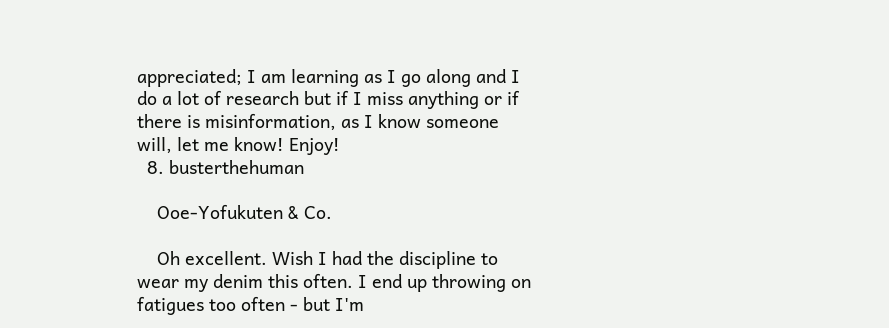appreciated; I am learning as I go along and I do a lot of research but if I miss anything or if there is misinformation, as I know someone will, let me know! Enjoy!
  8. busterthehuman

    Ooe-Yofukuten & Co.

    Oh excellent. Wish I had the discipline to wear my denim this often. I end up throwing on fatigues too often - but I'm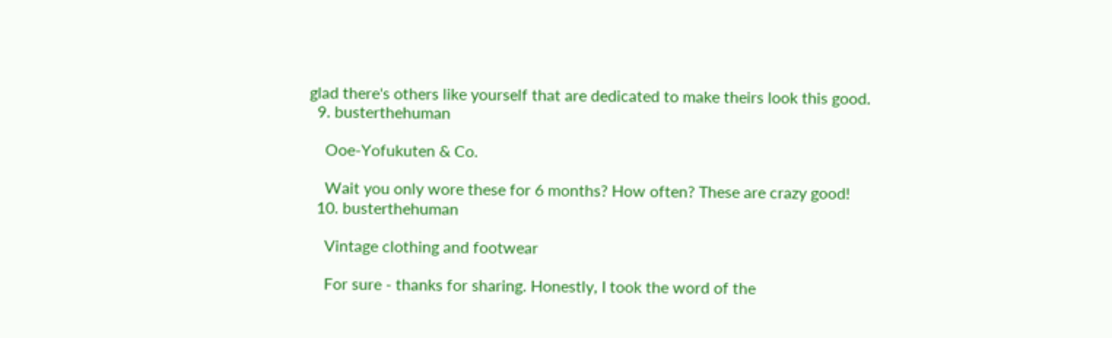glad there's others like yourself that are dedicated to make theirs look this good.
  9. busterthehuman

    Ooe-Yofukuten & Co.

    Wait you only wore these for 6 months? How often? These are crazy good!
  10. busterthehuman

    Vintage clothing and footwear

    For sure - thanks for sharing. Honestly, I took the word of the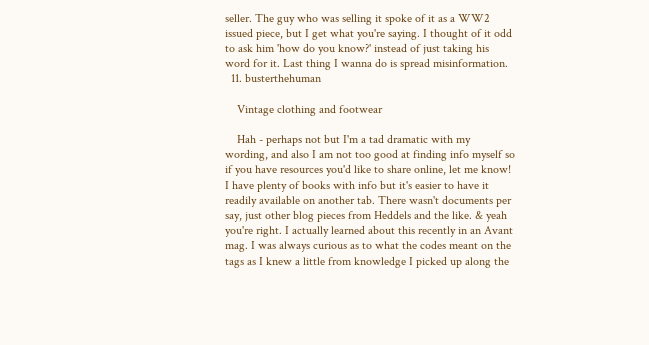seller. The guy who was selling it spoke of it as a WW2 issued piece, but I get what you're saying. I thought of it odd to ask him 'how do you know?' instead of just taking his word for it. Last thing I wanna do is spread misinformation.
  11. busterthehuman

    Vintage clothing and footwear

    Hah - perhaps not but I'm a tad dramatic with my wording, and also I am not too good at finding info myself so if you have resources you'd like to share online, let me know! I have plenty of books with info but it's easier to have it readily available on another tab. There wasn't documents per say, just other blog pieces from Heddels and the like. & yeah you're right. I actually learned about this recently in an Avant mag. I was always curious as to what the codes meant on the tags as I knew a little from knowledge I picked up along the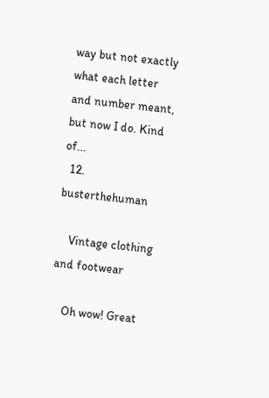way but not exactly what each letter and number meant, but now I do. Kind of...
  12. busterthehuman

    Vintage clothing and footwear

    Oh wow! Great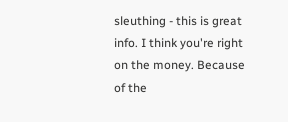sleuthing - this is great info. I think you're right on the money. Because of the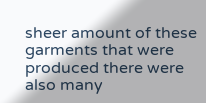sheer amount of these garments that were produced there were also many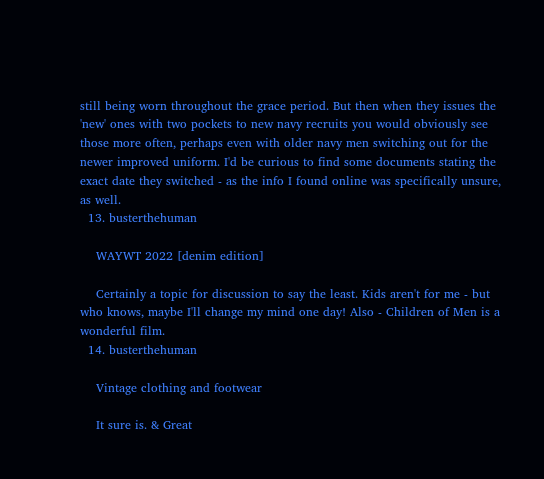still being worn throughout the grace period. But then when they issues the 'new' ones with two pockets to new navy recruits you would obviously see those more often, perhaps even with older navy men switching out for the newer improved uniform. I'd be curious to find some documents stating the exact date they switched - as the info I found online was specifically unsure, as well.
  13. busterthehuman

    WAYWT 2022 [denim edition]

    Certainly a topic for discussion to say the least. Kids aren't for me - but who knows, maybe I'll change my mind one day! Also - Children of Men is a wonderful film.
  14. busterthehuman

    Vintage clothing and footwear

    It sure is. & Great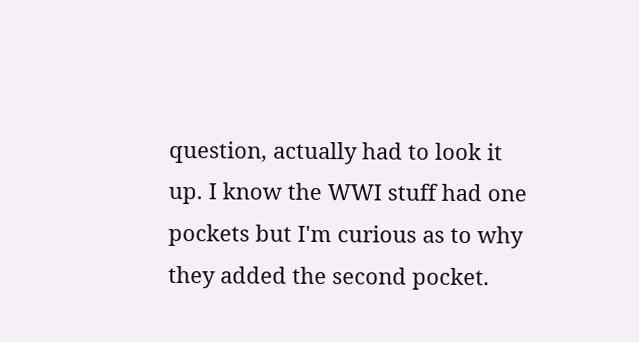question, actually had to look it up. I know the WWI stuff had one pockets but I'm curious as to why they added the second pocket.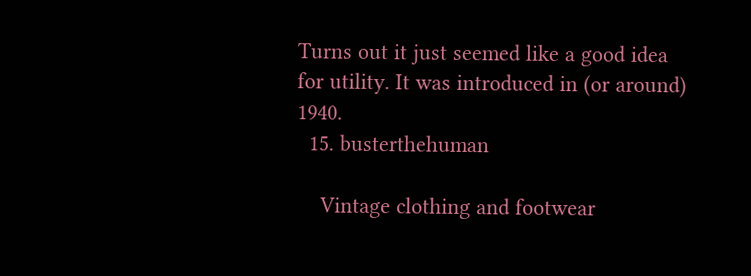Turns out it just seemed like a good idea for utility. It was introduced in (or around) 1940.
  15. busterthehuman

    Vintage clothing and footwear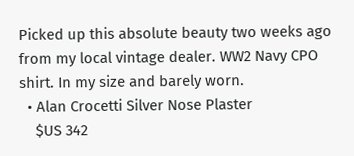Picked up this absolute beauty two weeks ago from my local vintage dealer. WW2 Navy CPO shirt. In my size and barely worn.
  • Alan Crocetti Silver Nose Plaster
    $US 342